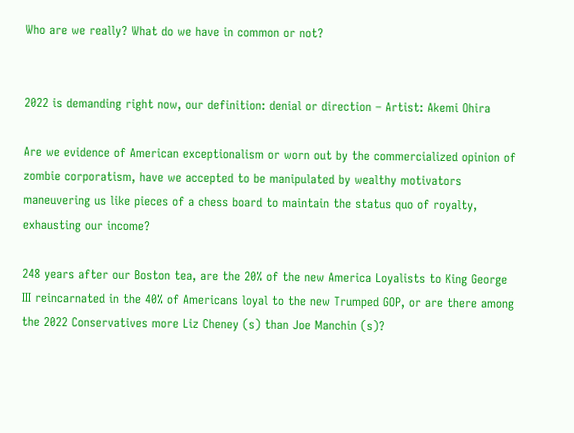Who are we really? What do we have in common or not?


2022 is demanding right now, our definition: denial or direction – Artist: Akemi Ohira

Are we evidence of American exceptionalism or worn out by the commercialized opinion of zombie corporatism, have we accepted to be manipulated by wealthy motivators maneuvering us like pieces of a chess board to maintain the status quo of royalty, exhausting our income?

248 years after our Boston tea, are the 20% of the new America Loyalists to King George III reincarnated in the 40% of Americans loyal to the new Trumped GOP, or are there among the 2022 Conservatives more Liz Cheney (s) than Joe Manchin (s)?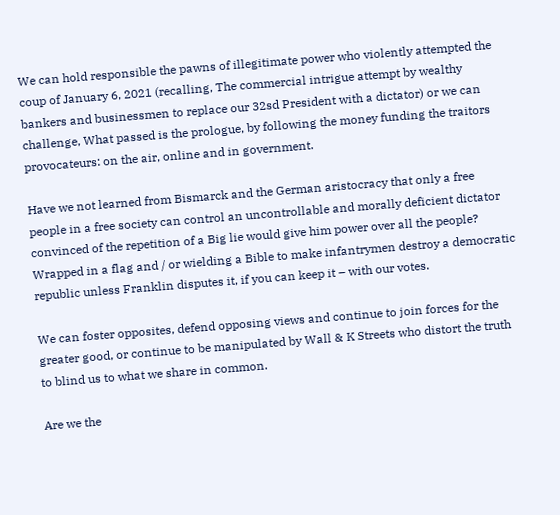We can hold responsible the pawns of illegitimate power who violently attempted the coup of January 6, 2021 (recalling, The commercial intrigue attempt by wealthy bankers and businessmen to replace our 32sd President with a dictator) or we can challenge, What passed is the prologue, by following the money funding the traitors provocateurs: on the air, online and in government.

Have we not learned from Bismarck and the German aristocracy that only a free people in a free society can control an uncontrollable and morally deficient dictator convinced of the repetition of a Big lie would give him power over all the people? Wrapped in a flag and / or wielding a Bible to make infantrymen destroy a democratic republic unless Franklin disputes it, if you can keep it – with our votes.

We can foster opposites, defend opposing views and continue to join forces for the greater good, or continue to be manipulated by Wall & K Streets who distort the truth to blind us to what we share in common.

Are we the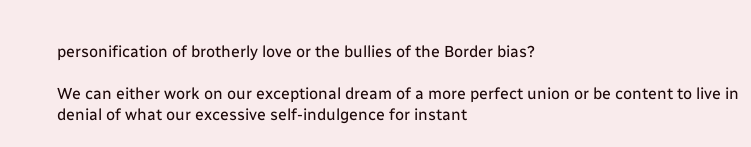personification of brotherly love or the bullies of the Border bias?

We can either work on our exceptional dream of a more perfect union or be content to live in denial of what our excessive self-indulgence for instant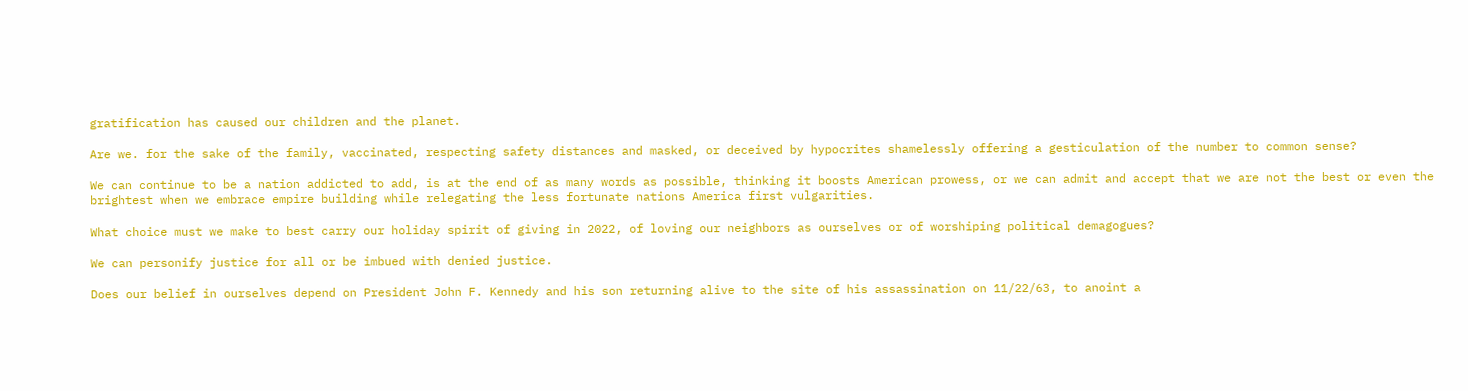gratification has caused our children and the planet.

Are we. for the sake of the family, vaccinated, respecting safety distances and masked, or deceived by hypocrites shamelessly offering a gesticulation of the number to common sense?

We can continue to be a nation addicted to add, is at the end of as many words as possible, thinking it boosts American prowess, or we can admit and accept that we are not the best or even the brightest when we embrace empire building while relegating the less fortunate nations America first vulgarities.

What choice must we make to best carry our holiday spirit of giving in 2022, of loving our neighbors as ourselves or of worshiping political demagogues?

We can personify justice for all or be imbued with denied justice.

Does our belief in ourselves depend on President John F. Kennedy and his son returning alive to the site of his assassination on 11/22/63, to anoint a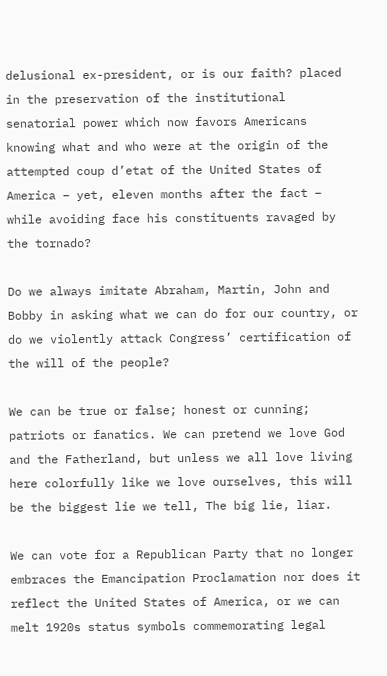delusional ex-president, or is our faith? placed in the preservation of the institutional senatorial power which now favors Americans knowing what and who were at the origin of the attempted coup d’etat of the United States of America – yet, eleven months after the fact – while avoiding face his constituents ravaged by the tornado?

Do we always imitate Abraham, Martin, John and Bobby in asking what we can do for our country, or do we violently attack Congress’ certification of the will of the people?

We can be true or false; honest or cunning; patriots or fanatics. We can pretend we love God and the Fatherland, but unless we all love living here colorfully like we love ourselves, this will be the biggest lie we tell, The big lie, liar.

We can vote for a Republican Party that no longer embraces the Emancipation Proclamation nor does it reflect the United States of America, or we can melt 1920s status symbols commemorating legal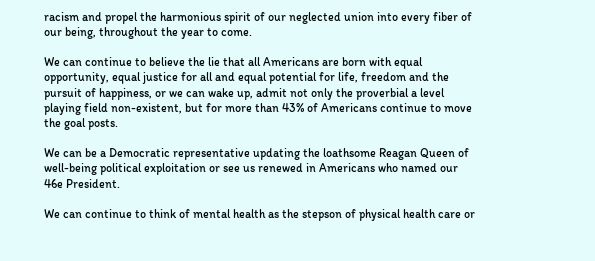racism and propel the harmonious spirit of our neglected union into every fiber of our being, throughout the year to come.

We can continue to believe the lie that all Americans are born with equal opportunity, equal justice for all and equal potential for life, freedom and the pursuit of happiness, or we can wake up, admit not only the proverbial a level playing field non-existent, but for more than 43% of Americans continue to move the goal posts.

We can be a Democratic representative updating the loathsome Reagan Queen of well-being political exploitation or see us renewed in Americans who named our 46e President.

We can continue to think of mental health as the stepson of physical health care or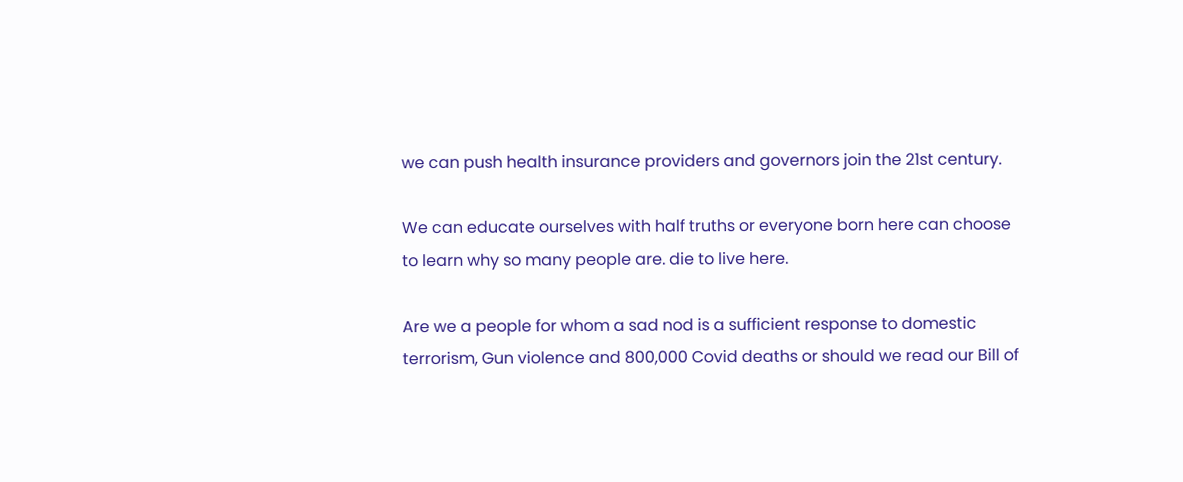we can push health insurance providers and governors join the 21st century.

We can educate ourselves with half truths or everyone born here can choose to learn why so many people are. die to live here.

Are we a people for whom a sad nod is a sufficient response to domestic terrorism, Gun violence and 800,000 Covid deaths or should we read our Bill of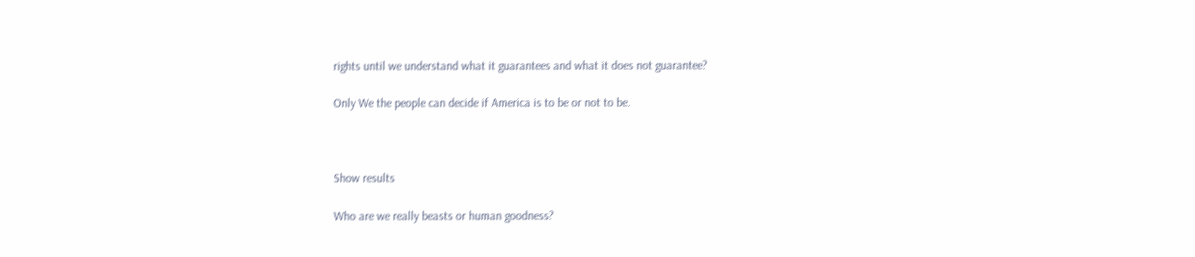rights until we understand what it guarantees and what it does not guarantee?

Only We the people can decide if America is to be or not to be.



Show results

Who are we really beasts or human goodness?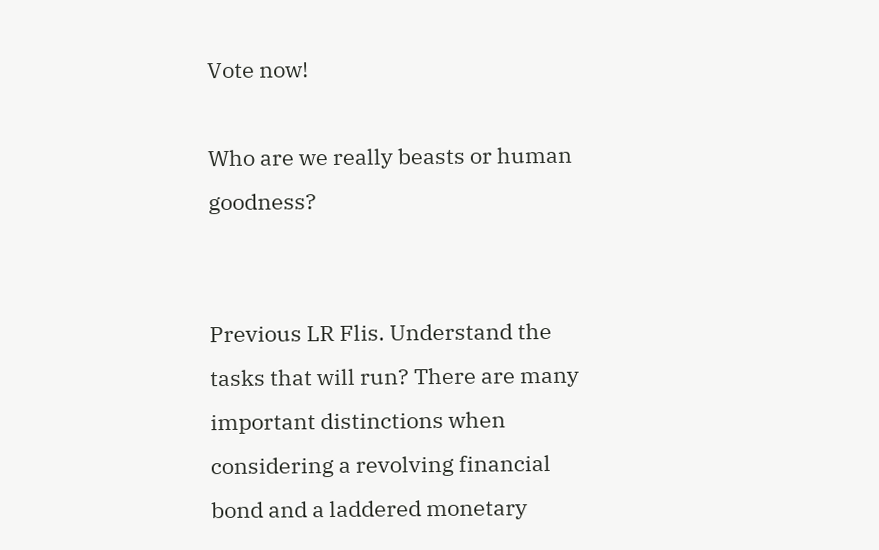Vote now!

Who are we really beasts or human goodness?


Previous LR Flis. Understand the tasks that will run? There are many important distinctions when considering a revolving financial bond and a laddered monetary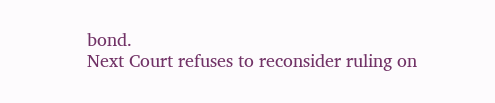bond.
Next Court refuses to reconsider ruling on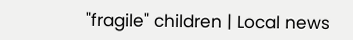"fragile" children | Local news